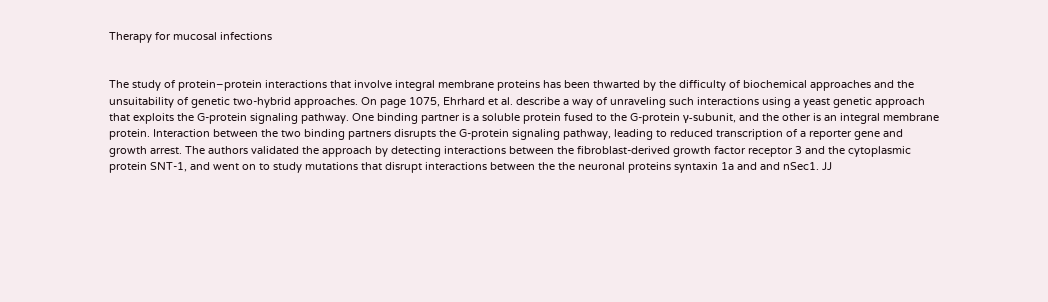Therapy for mucosal infections


The study of protein–protein interactions that involve integral membrane proteins has been thwarted by the difficulty of biochemical approaches and the unsuitability of genetic two-hybrid approaches. On page 1075, Ehrhard et al. describe a way of unraveling such interactions using a yeast genetic approach that exploits the G-protein signaling pathway. One binding partner is a soluble protein fused to the G-protein γ-subunit, and the other is an integral membrane protein. Interaction between the two binding partners disrupts the G-protein signaling pathway, leading to reduced transcription of a reporter gene and growth arrest. The authors validated the approach by detecting interactions between the fibroblast-derived growth factor receptor 3 and the cytoplasmic protein SNT-1, and went on to study mutations that disrupt interactions between the the neuronal proteins syntaxin 1a and and nSec1. JJ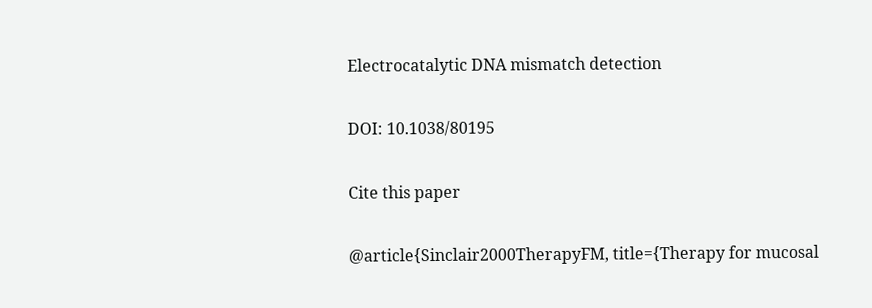Electrocatalytic DNA mismatch detection

DOI: 10.1038/80195

Cite this paper

@article{Sinclair2000TherapyFM, title={Therapy for mucosal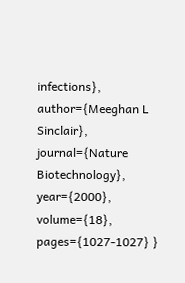infections}, author={Meeghan L Sinclair}, journal={Nature Biotechnology}, year={2000}, volume={18}, pages={1027-1027} }